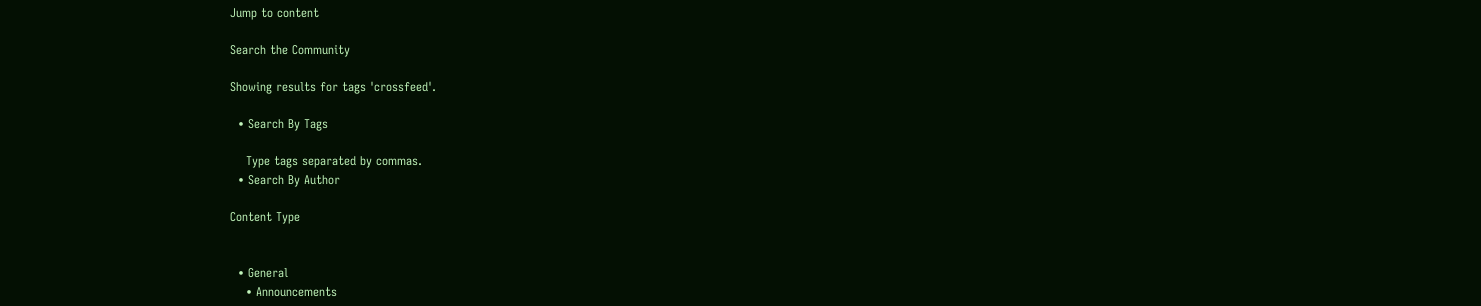Jump to content

Search the Community

Showing results for tags 'crossfeed'.

  • Search By Tags

    Type tags separated by commas.
  • Search By Author

Content Type


  • General
    • Announcements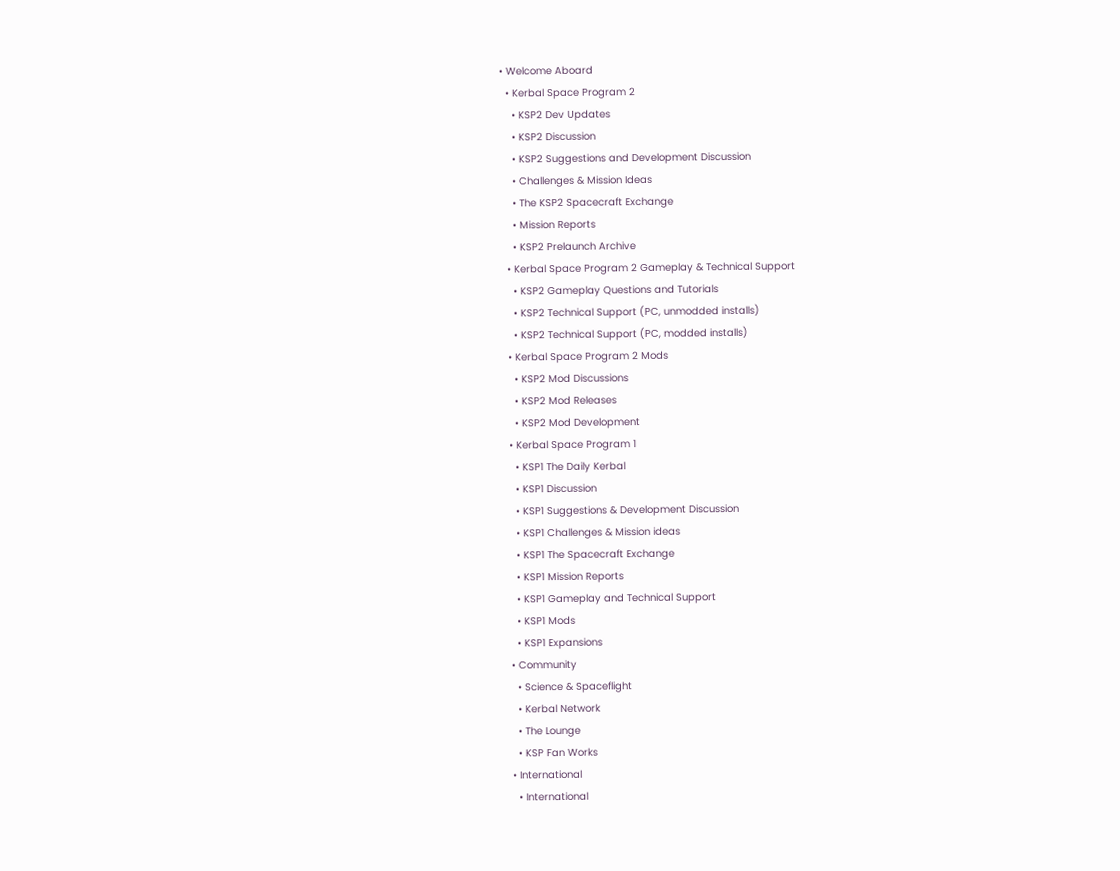• Welcome Aboard
  • Kerbal Space Program 2
    • KSP2 Dev Updates
    • KSP2 Discussion
    • KSP2 Suggestions and Development Discussion
    • Challenges & Mission Ideas
    • The KSP2 Spacecraft Exchange
    • Mission Reports
    • KSP2 Prelaunch Archive
  • Kerbal Space Program 2 Gameplay & Technical Support
    • KSP2 Gameplay Questions and Tutorials
    • KSP2 Technical Support (PC, unmodded installs)
    • KSP2 Technical Support (PC, modded installs)
  • Kerbal Space Program 2 Mods
    • KSP2 Mod Discussions
    • KSP2 Mod Releases
    • KSP2 Mod Development
  • Kerbal Space Program 1
    • KSP1 The Daily Kerbal
    • KSP1 Discussion
    • KSP1 Suggestions & Development Discussion
    • KSP1 Challenges & Mission ideas
    • KSP1 The Spacecraft Exchange
    • KSP1 Mission Reports
    • KSP1 Gameplay and Technical Support
    • KSP1 Mods
    • KSP1 Expansions
  • Community
    • Science & Spaceflight
    • Kerbal Network
    • The Lounge
    • KSP Fan Works
  • International
    • International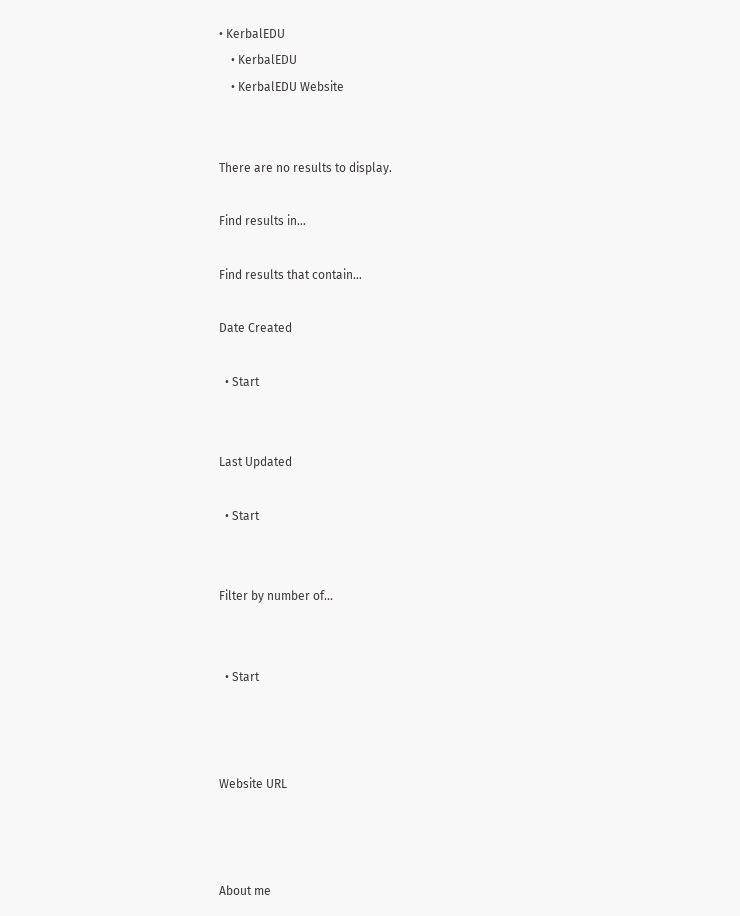• KerbalEDU
    • KerbalEDU
    • KerbalEDU Website


There are no results to display.

Find results in...

Find results that contain...

Date Created

  • Start


Last Updated

  • Start


Filter by number of...


  • Start



Website URL



About me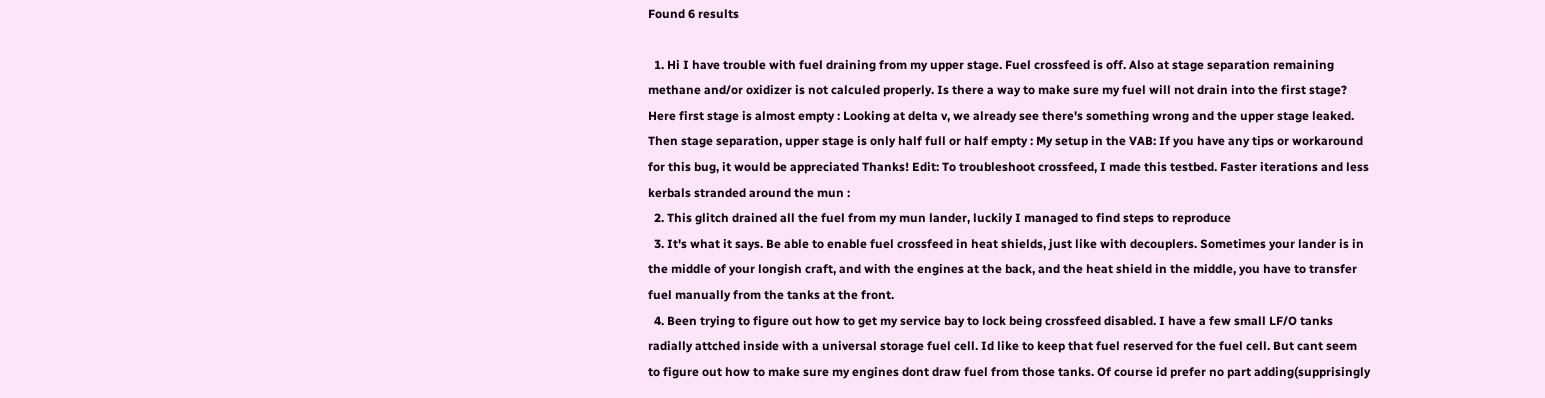Found 6 results

  1. Hi I have trouble with fuel draining from my upper stage. Fuel crossfeed is off. Also at stage separation remaining methane and/or oxidizer is not calculed properly. Is there a way to make sure my fuel will not drain into the first stage? Here first stage is almost empty : Looking at delta v, we already see there's something wrong and the upper stage leaked. Then stage separation, upper stage is only half full or half empty : My setup in the VAB: If you have any tips or workaround for this bug, it would be appreciated Thanks! Edit: To troubleshoot crossfeed, I made this testbed. Faster iterations and less kerbals stranded around the mun :
  2. This glitch drained all the fuel from my mun lander, luckily I managed to find steps to reproduce
  3. It's what it says. Be able to enable fuel crossfeed in heat shields, just like with decouplers. Sometimes your lander is in the middle of your longish craft, and with the engines at the back, and the heat shield in the middle, you have to transfer fuel manually from the tanks at the front.
  4. Been trying to figure out how to get my service bay to lock being crossfeed disabled. I have a few small LF/O tanks radially attched inside with a universal storage fuel cell. Id like to keep that fuel reserved for the fuel cell. But cant seem to figure out how to make sure my engines dont draw fuel from those tanks. Of course id prefer no part adding(supprisingly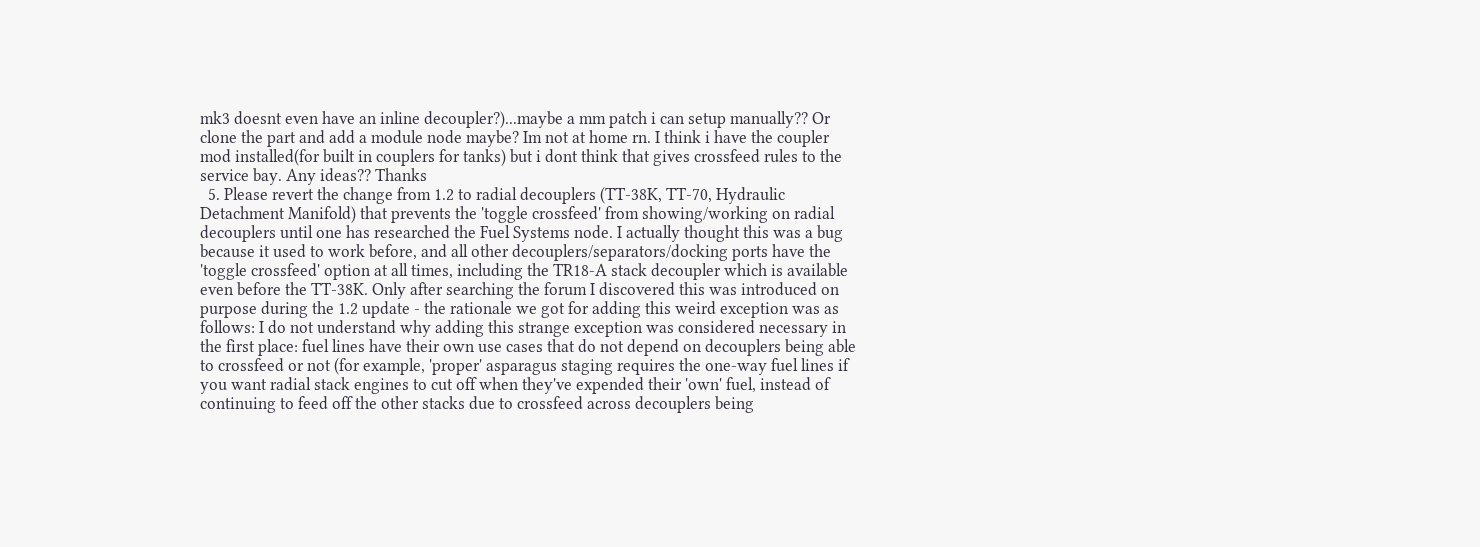mk3 doesnt even have an inline decoupler?)...maybe a mm patch i can setup manually?? Or clone the part and add a module node maybe? Im not at home rn. I think i have the coupler mod installed(for built in couplers for tanks) but i dont think that gives crossfeed rules to the service bay. Any ideas?? Thanks
  5. Please revert the change from 1.2 to radial decouplers (TT-38K, TT-70, Hydraulic Detachment Manifold) that prevents the 'toggle crossfeed' from showing/working on radial decouplers until one has researched the Fuel Systems node. I actually thought this was a bug because it used to work before, and all other decouplers/separators/docking ports have the 'toggle crossfeed' option at all times, including the TR18-A stack decoupler which is available even before the TT-38K. Only after searching the forum I discovered this was introduced on purpose during the 1.2 update - the rationale we got for adding this weird exception was as follows: I do not understand why adding this strange exception was considered necessary in the first place: fuel lines have their own use cases that do not depend on decouplers being able to crossfeed or not (for example, 'proper' asparagus staging requires the one-way fuel lines if you want radial stack engines to cut off when they've expended their 'own' fuel, instead of continuing to feed off the other stacks due to crossfeed across decouplers being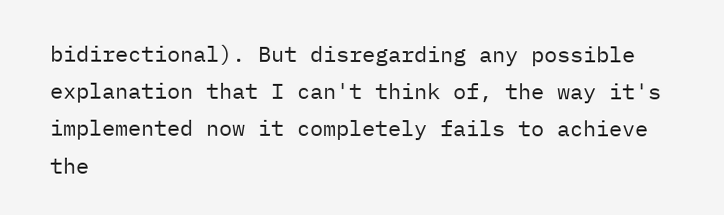bidirectional). But disregarding any possible explanation that I can't think of, the way it's implemented now it completely fails to achieve the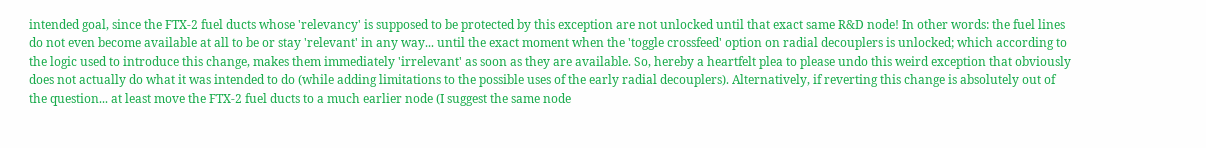intended goal, since the FTX-2 fuel ducts whose 'relevancy' is supposed to be protected by this exception are not unlocked until that exact same R&D node! In other words: the fuel lines do not even become available at all to be or stay 'relevant' in any way... until the exact moment when the 'toggle crossfeed' option on radial decouplers is unlocked; which according to the logic used to introduce this change, makes them immediately 'irrelevant' as soon as they are available. So, hereby a heartfelt plea to please undo this weird exception that obviously does not actually do what it was intended to do (while adding limitations to the possible uses of the early radial decouplers). Alternatively, if reverting this change is absolutely out of the question... at least move the FTX-2 fuel ducts to a much earlier node (I suggest the same node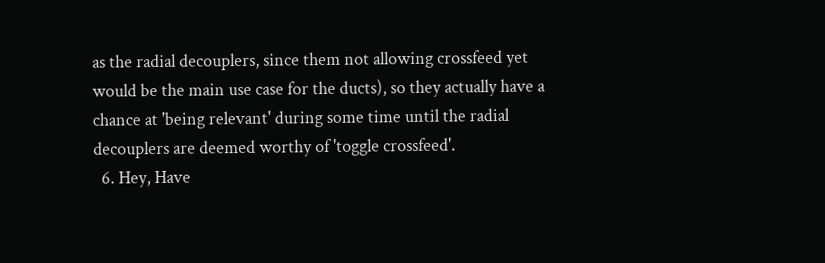as the radial decouplers, since them not allowing crossfeed yet would be the main use case for the ducts), so they actually have a chance at 'being relevant' during some time until the radial decouplers are deemed worthy of 'toggle crossfeed'.
  6. Hey, Have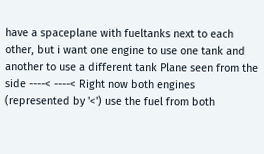have a spaceplane with fueltanks next to each other, but i want one engine to use one tank and another to use a different tank Plane seen from the side ----< ----< Right now both engines (represented by '<') use the fuel from both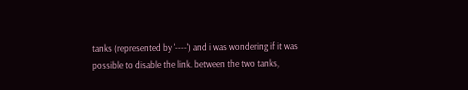tanks (represented by '----') and i was wondering if it was possible to disable the link. between the two tanks,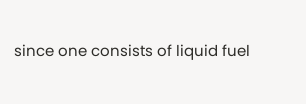since one consists of liquid fuel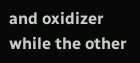and oxidizer while the other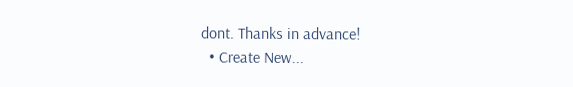dont. Thanks in advance!
  • Create New...